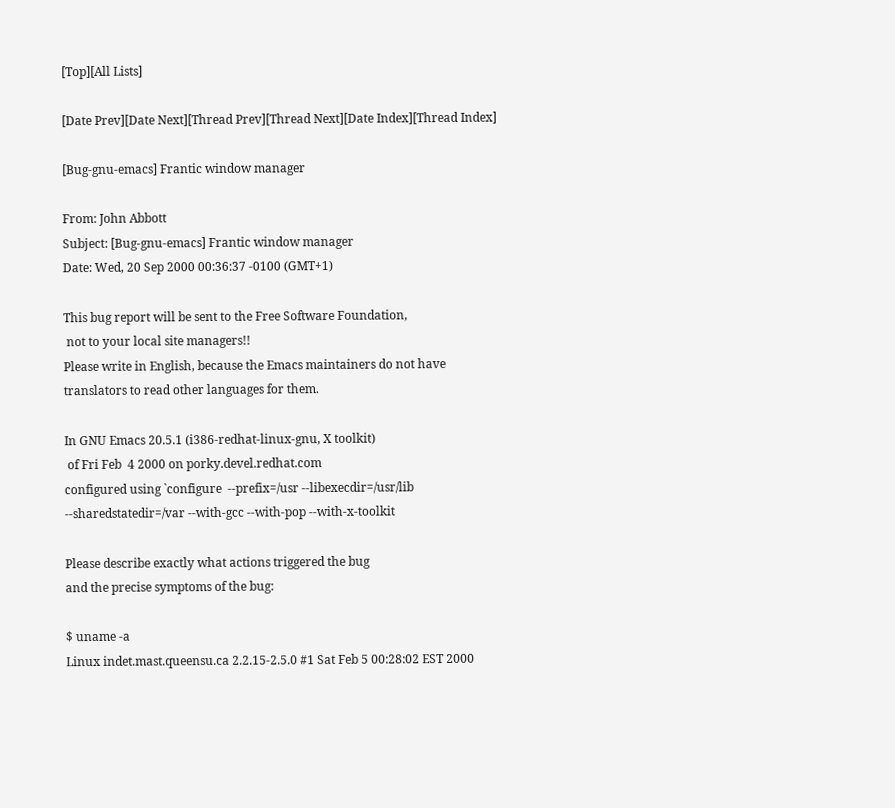[Top][All Lists]

[Date Prev][Date Next][Thread Prev][Thread Next][Date Index][Thread Index]

[Bug-gnu-emacs] Frantic window manager

From: John Abbott
Subject: [Bug-gnu-emacs] Frantic window manager
Date: Wed, 20 Sep 2000 00:36:37 -0100 (GMT+1)

This bug report will be sent to the Free Software Foundation,
 not to your local site managers!!
Please write in English, because the Emacs maintainers do not have
translators to read other languages for them.

In GNU Emacs 20.5.1 (i386-redhat-linux-gnu, X toolkit)
 of Fri Feb  4 2000 on porky.devel.redhat.com
configured using `configure  --prefix=/usr --libexecdir=/usr/lib
--sharedstatedir=/var --with-gcc --with-pop --with-x-toolkit

Please describe exactly what actions triggered the bug
and the precise symptoms of the bug:

$ uname -a
Linux indet.mast.queensu.ca 2.2.15-2.5.0 #1 Sat Feb 5 00:28:02 EST 2000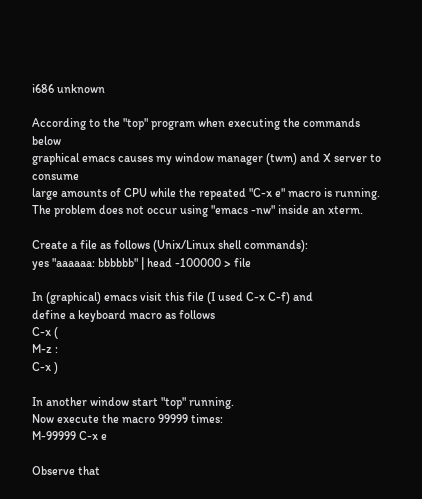i686 unknown

According to the "top" program when executing the commands below
graphical emacs causes my window manager (twm) and X server to consume
large amounts of CPU while the repeated "C-x e" macro is running.
The problem does not occur using "emacs -nw" inside an xterm.

Create a file as follows (Unix/Linux shell commands):
yes "aaaaaa: bbbbbb" | head -100000 > file

In (graphical) emacs visit this file (I used C-x C-f) and
define a keyboard macro as follows
C-x (
M-z :
C-x )

In another window start "top" running.
Now execute the macro 99999 times:
M-99999 C-x e

Observe that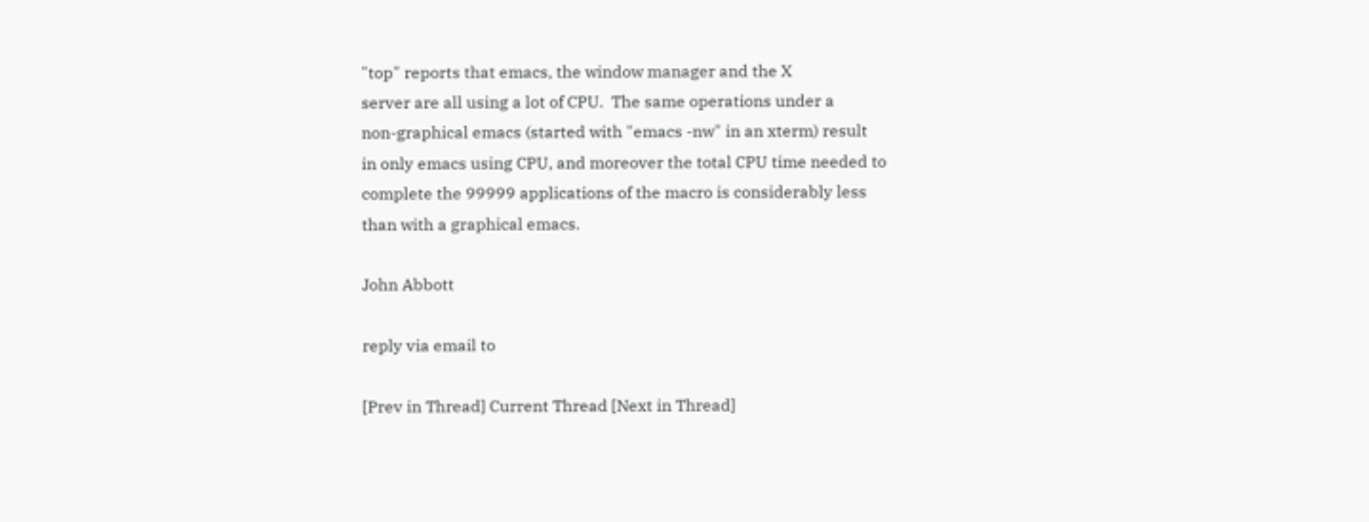"top" reports that emacs, the window manager and the X
server are all using a lot of CPU.  The same operations under a
non-graphical emacs (started with "emacs -nw" in an xterm) result
in only emacs using CPU, and moreover the total CPU time needed to
complete the 99999 applications of the macro is considerably less
than with a graphical emacs.

John Abbott

reply via email to

[Prev in Thread] Current Thread [Next in Thread]